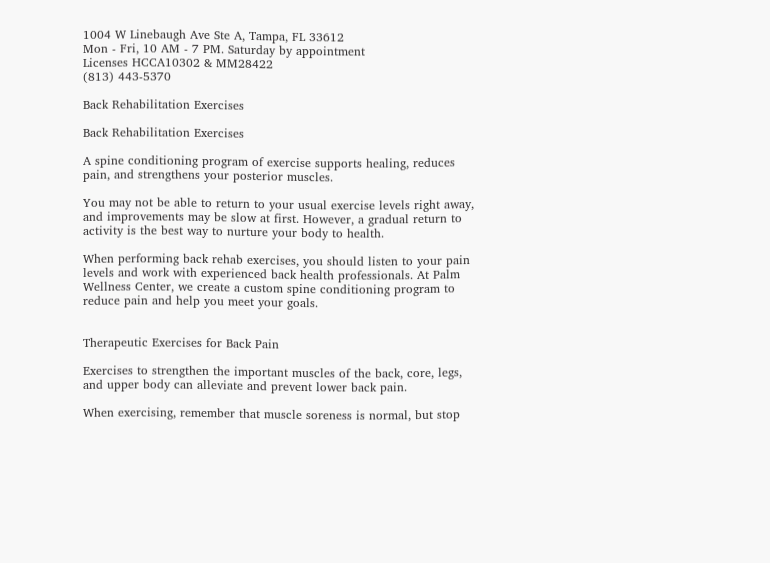1004 W Linebaugh Ave Ste A, Tampa, FL 33612
Mon - Fri, 10 AM - 7 PM. Saturday by appointment
Licenses HCCA10302 & MM28422
(813) 443-5370

Back Rehabilitation Exercises

Back Rehabilitation Exercises

A spine conditioning program of exercise supports healing, reduces pain, and strengthens your posterior muscles.

You may not be able to return to your usual exercise levels right away, and improvements may be slow at first. However, a gradual return to activity is the best way to nurture your body to health.

When performing back rehab exercises, you should listen to your pain levels and work with experienced back health professionals. At Palm Wellness Center, we create a custom spine conditioning program to reduce pain and help you meet your goals.


Therapeutic Exercises for Back Pain

Exercises to strengthen the important muscles of the back, core, legs, and upper body can alleviate and prevent lower back pain.

When exercising, remember that muscle soreness is normal, but stop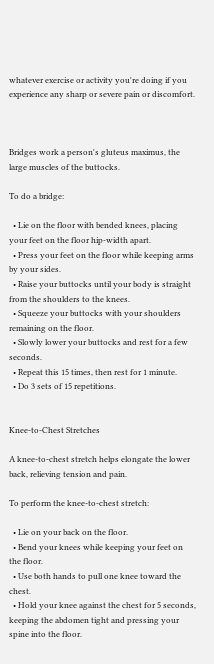whatever exercise or activity you're doing if you experience any sharp or severe pain or discomfort.



Bridges work a person's gluteus maximus, the large muscles of the buttocks.

To do a bridge:

  • Lie on the floor with bended knees, placing your feet on the floor hip-width apart.
  • Press your feet on the floor while keeping arms by your sides.
  • Raise your buttocks until your body is straight from the shoulders to the knees.
  • Squeeze your buttocks with your shoulders remaining on the floor.
  • Slowly lower your buttocks and rest for a few seconds.
  • Repeat this 15 times, then rest for 1 minute.
  • Do 3 sets of 15 repetitions.


Knee-to-Chest Stretches

A knee-to-chest stretch helps elongate the lower back, relieving tension and pain.

To perform the knee-to-chest stretch:

  • Lie on your back on the floor.
  • Bend your knees while keeping your feet on the floor.
  • Use both hands to pull one knee toward the chest.
  • Hold your knee against the chest for 5 seconds, keeping the abdomen tight and pressing your spine into the floor.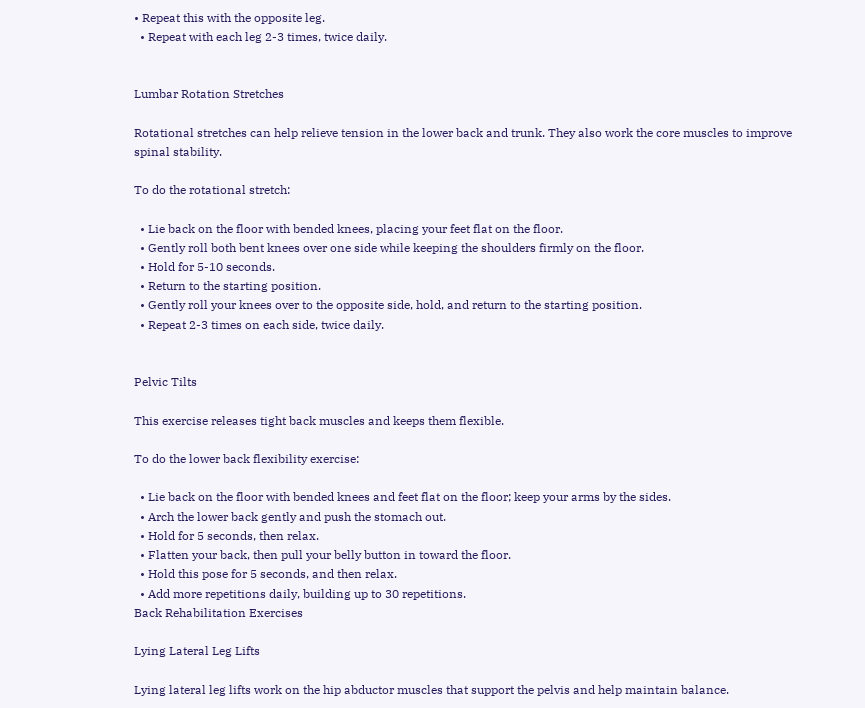• Repeat this with the opposite leg.
  • Repeat with each leg 2-3 times, twice daily.


Lumbar Rotation Stretches

Rotational stretches can help relieve tension in the lower back and trunk. They also work the core muscles to improve spinal stability.

To do the rotational stretch:

  • Lie back on the floor with bended knees, placing your feet flat on the floor.
  • Gently roll both bent knees over one side while keeping the shoulders firmly on the floor.
  • Hold for 5-10 seconds.
  • Return to the starting position.
  • Gently roll your knees over to the opposite side, hold, and return to the starting position.
  • Repeat 2-3 times on each side, twice daily.


Pelvic Tilts

This exercise releases tight back muscles and keeps them flexible.

To do the lower back flexibility exercise:

  • Lie back on the floor with bended knees and feet flat on the floor; keep your arms by the sides.
  • Arch the lower back gently and push the stomach out.
  • Hold for 5 seconds, then relax.
  • Flatten your back, then pull your belly button in toward the floor.
  • Hold this pose for 5 seconds, and then relax.
  • Add more repetitions daily, building up to 30 repetitions.
Back Rehabilitation Exercises

Lying Lateral Leg Lifts

Lying lateral leg lifts work on the hip abductor muscles that support the pelvis and help maintain balance.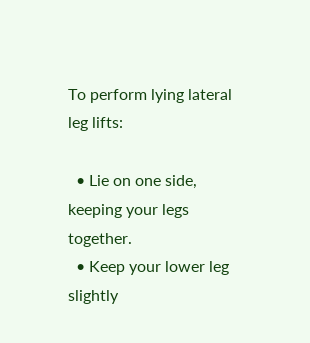To perform lying lateral leg lifts:

  • Lie on one side, keeping your legs together.
  • Keep your lower leg slightly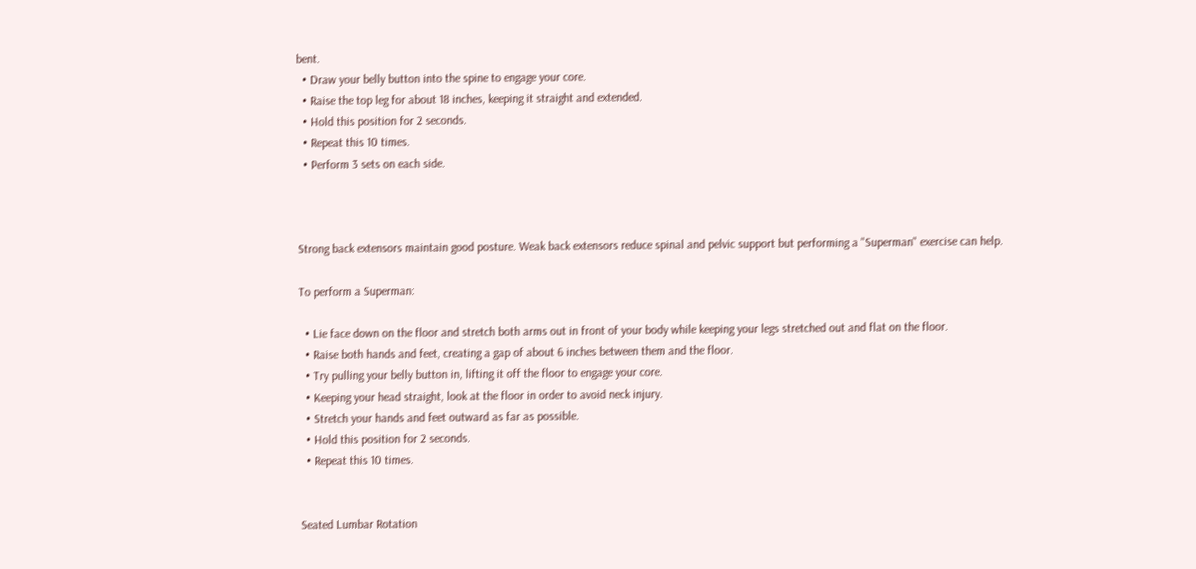bent.
  • Draw your belly button into the spine to engage your core.
  • Raise the top leg for about 18 inches, keeping it straight and extended.
  • Hold this position for 2 seconds.
  • Repeat this 10 times.
  • Perform 3 sets on each side.



Strong back extensors maintain good posture. Weak back extensors reduce spinal and pelvic support but performing a "Superman" exercise can help.

To perform a Superman:

  • Lie face down on the floor and stretch both arms out in front of your body while keeping your legs stretched out and flat on the floor.
  • Raise both hands and feet, creating a gap of about 6 inches between them and the floor.
  • Try pulling your belly button in, lifting it off the floor to engage your core.
  • Keeping your head straight, look at the floor in order to avoid neck injury.
  • Stretch your hands and feet outward as far as possible.
  • Hold this position for 2 seconds.
  • Repeat this 10 times.


Seated Lumbar Rotation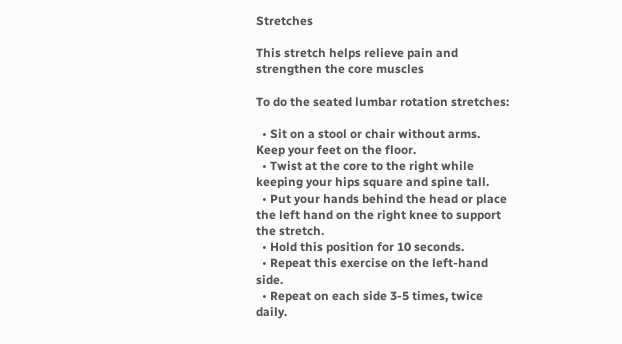Stretches

This stretch helps relieve pain and strengthen the core muscles

To do the seated lumbar rotation stretches:

  • Sit on a stool or chair without arms. Keep your feet on the floor.
  • Twist at the core to the right while keeping your hips square and spine tall.
  • Put your hands behind the head or place the left hand on the right knee to support the stretch.
  • Hold this position for 10 seconds.
  • Repeat this exercise on the left-hand side.
  • Repeat on each side 3-5 times, twice daily.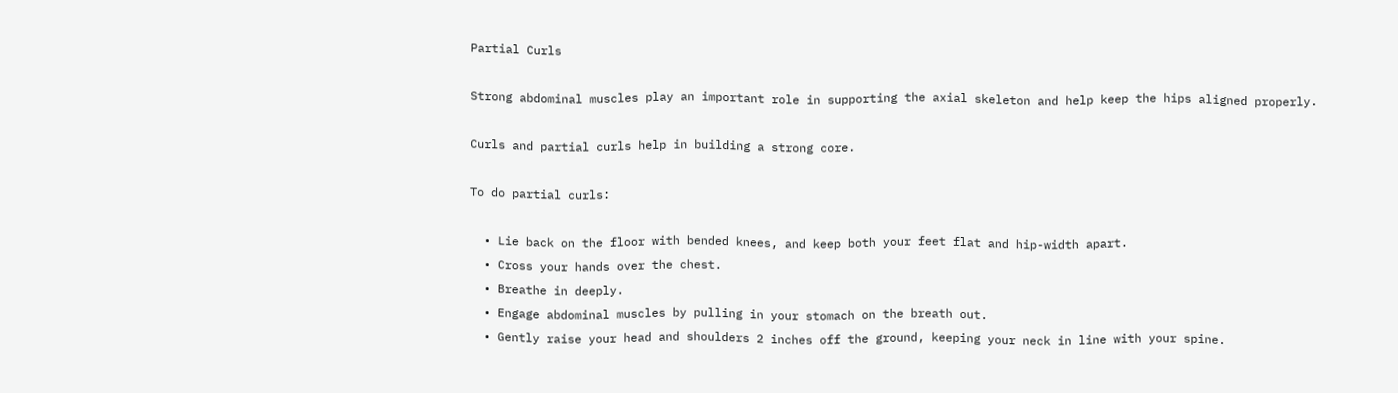Partial Curls

Strong abdominal muscles play an important role in supporting the axial skeleton and help keep the hips aligned properly.

Curls and partial curls help in building a strong core.

To do partial curls:

  • Lie back on the floor with bended knees, and keep both your feet flat and hip-width apart.
  • Cross your hands over the chest.
  • Breathe in deeply.
  • Engage abdominal muscles by pulling in your stomach on the breath out.
  • Gently raise your head and shoulders 2 inches off the ground, keeping your neck in line with your spine.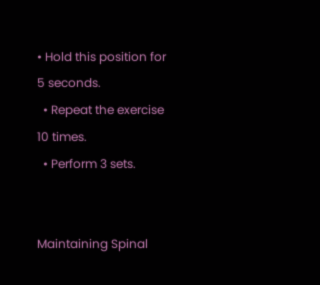• Hold this position for 5 seconds.
  • Repeat the exercise 10 times.
  • Perform 3 sets.


Maintaining Spinal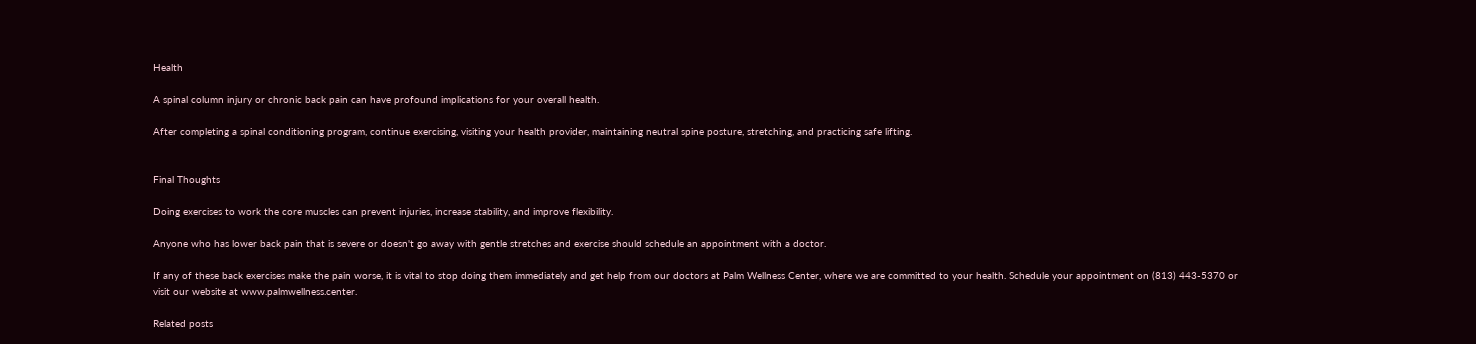Health

A spinal column injury or chronic back pain can have profound implications for your overall health.

After completing a spinal conditioning program, continue exercising, visiting your health provider, maintaining neutral spine posture, stretching, and practicing safe lifting.


Final Thoughts

Doing exercises to work the core muscles can prevent injuries, increase stability, and improve flexibility.

Anyone who has lower back pain that is severe or doesn't go away with gentle stretches and exercise should schedule an appointment with a doctor.

If any of these back exercises make the pain worse, it is vital to stop doing them immediately and get help from our doctors at Palm Wellness Center, where we are committed to your health. Schedule your appointment on (813) 443-5370 or visit our website at www.palmwellness.center.

Related posts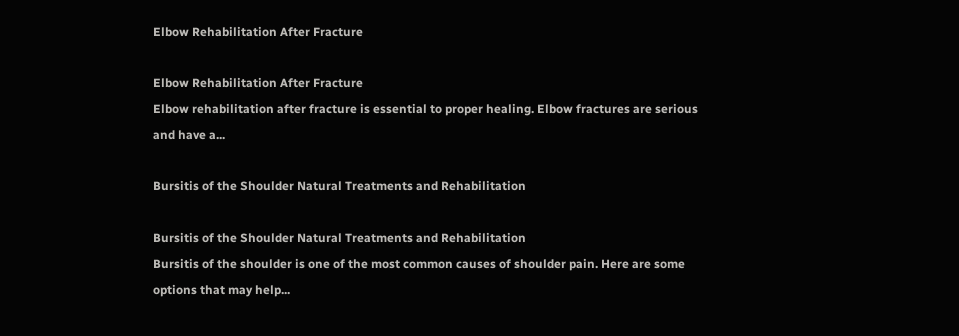Elbow Rehabilitation After Fracture

Elbow Rehabilitation After Fracture
Elbow rehabilitation after fracture is essential to proper healing. Elbow fractures are serious and have a...

Bursitis of the Shoulder Natural Treatments and Rehabilitation

Bursitis of the Shoulder Natural Treatments and Rehabilitation
Bursitis of the shoulder is one of the most common causes of shoulder pain. Here are some options that may help...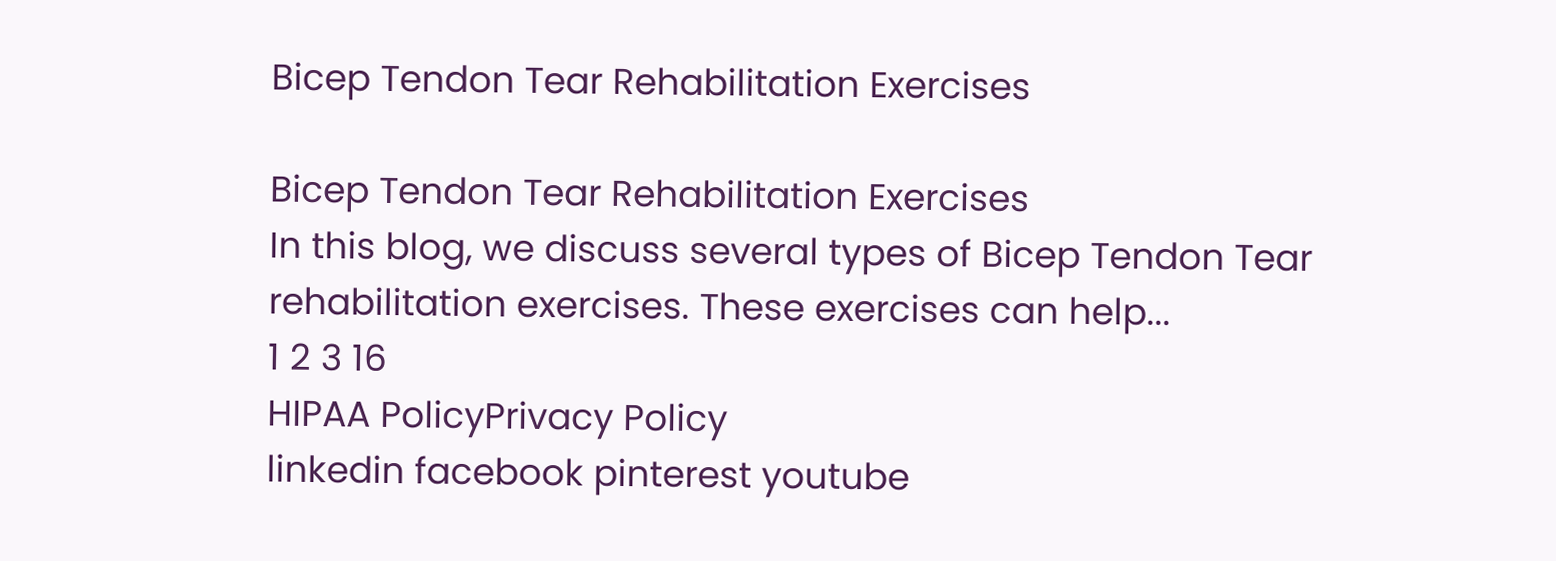Bicep Tendon Tear Rehabilitation Exercises

Bicep Tendon Tear Rehabilitation Exercises
In this blog, we discuss several types of Bicep Tendon Tear rehabilitation exercises. These exercises can help...
1 2 3 16
HIPAA PolicyPrivacy Policy
linkedin facebook pinterest youtube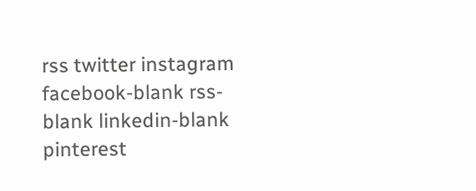rss twitter instagram facebook-blank rss-blank linkedin-blank pinterest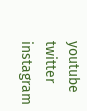youtube twitter instagram